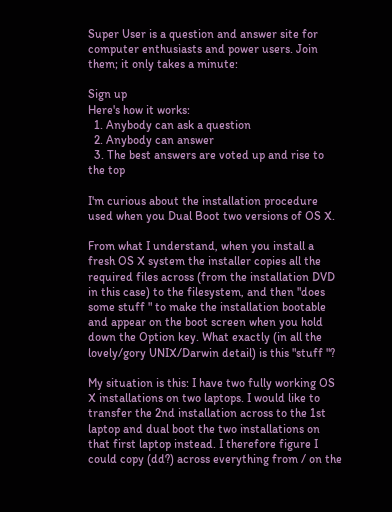Super User is a question and answer site for computer enthusiasts and power users. Join them; it only takes a minute:

Sign up
Here's how it works:
  1. Anybody can ask a question
  2. Anybody can answer
  3. The best answers are voted up and rise to the top

I'm curious about the installation procedure used when you Dual Boot two versions of OS X.

From what I understand, when you install a fresh OS X system the installer copies all the required files across (from the installation DVD in this case) to the filesystem, and then "does some stuff " to make the installation bootable and appear on the boot screen when you hold down the Option key. What exactly (in all the lovely/gory UNIX/Darwin detail) is this "stuff "?

My situation is this: I have two fully working OS X installations on two laptops. I would like to transfer the 2nd installation across to the 1st laptop and dual boot the two installations on that first laptop instead. I therefore figure I could copy (dd?) across everything from / on the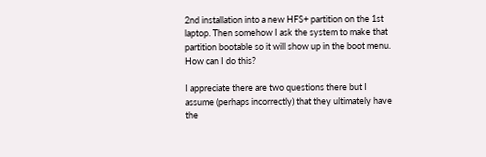2nd installation into a new HFS+ partition on the 1st laptop. Then somehow I ask the system to make that partition bootable so it will show up in the boot menu. How can I do this?

I appreciate there are two questions there but I assume (perhaps incorrectly) that they ultimately have the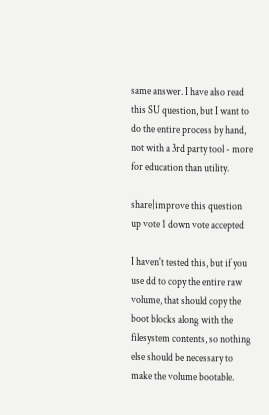same answer. I have also read this SU question, but I want to do the entire process by hand, not with a 3rd party tool - more for education than utility.

share|improve this question
up vote 1 down vote accepted

I haven't tested this, but if you use dd to copy the entire raw volume, that should copy the boot blocks along with the filesystem contents, so nothing else should be necessary to make the volume bootable.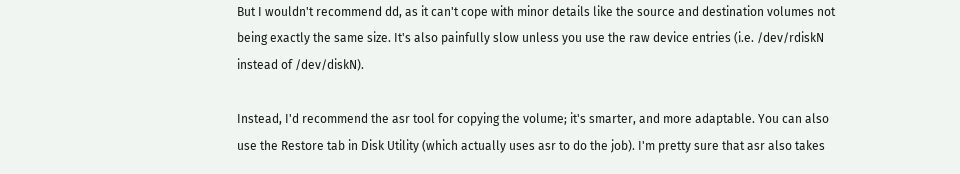But I wouldn't recommend dd, as it can't cope with minor details like the source and destination volumes not being exactly the same size. It's also painfully slow unless you use the raw device entries (i.e. /dev/rdiskN instead of /dev/diskN).

Instead, I'd recommend the asr tool for copying the volume; it's smarter, and more adaptable. You can also use the Restore tab in Disk Utility (which actually uses asr to do the job). I'm pretty sure that asr also takes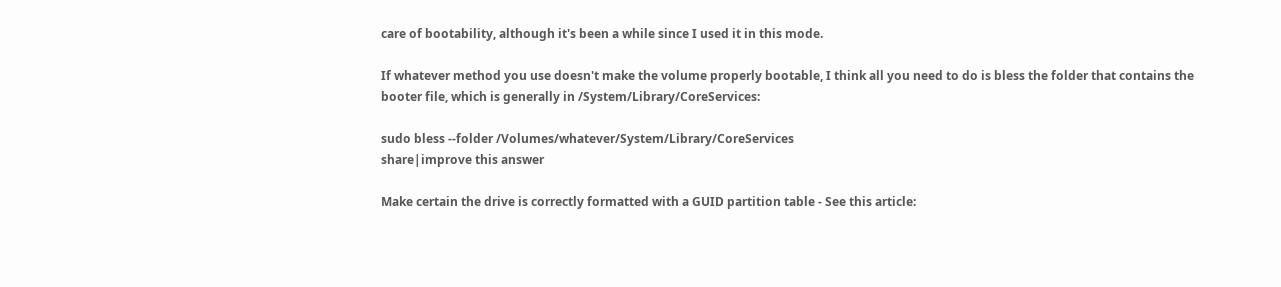care of bootability, although it's been a while since I used it in this mode.

If whatever method you use doesn't make the volume properly bootable, I think all you need to do is bless the folder that contains the booter file, which is generally in /System/Library/CoreServices:

sudo bless --folder /Volumes/whatever/System/Library/CoreServices
share|improve this answer

Make certain the drive is correctly formatted with a GUID partition table - See this article: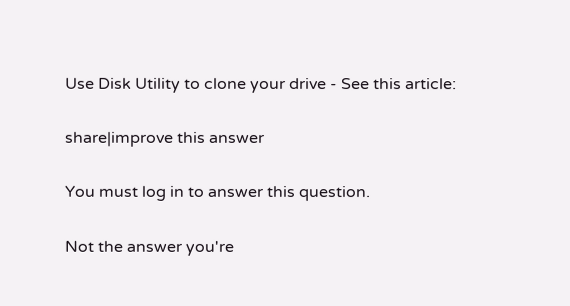Use Disk Utility to clone your drive - See this article:

share|improve this answer

You must log in to answer this question.

Not the answer you're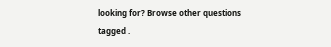looking for? Browse other questions tagged .